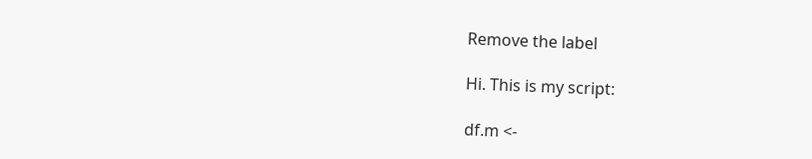Remove the label

Hi. This is my script:

df.m <-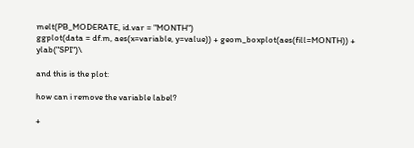melt(PB_MODERATE, id.var = "MONTH")
ggplot(data = df.m, aes(x=variable, y=value)) + geom_boxplot(aes(fill=MONTH)) + ylab("SPI")\

and this is the plot:

how can i remove the variable label?

+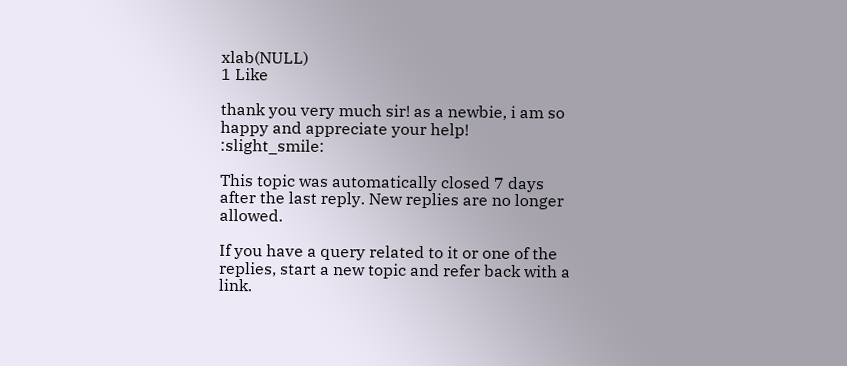xlab(NULL)
1 Like

thank you very much sir! as a newbie, i am so happy and appreciate your help! :slight_smile:

This topic was automatically closed 7 days after the last reply. New replies are no longer allowed.

If you have a query related to it or one of the replies, start a new topic and refer back with a link.